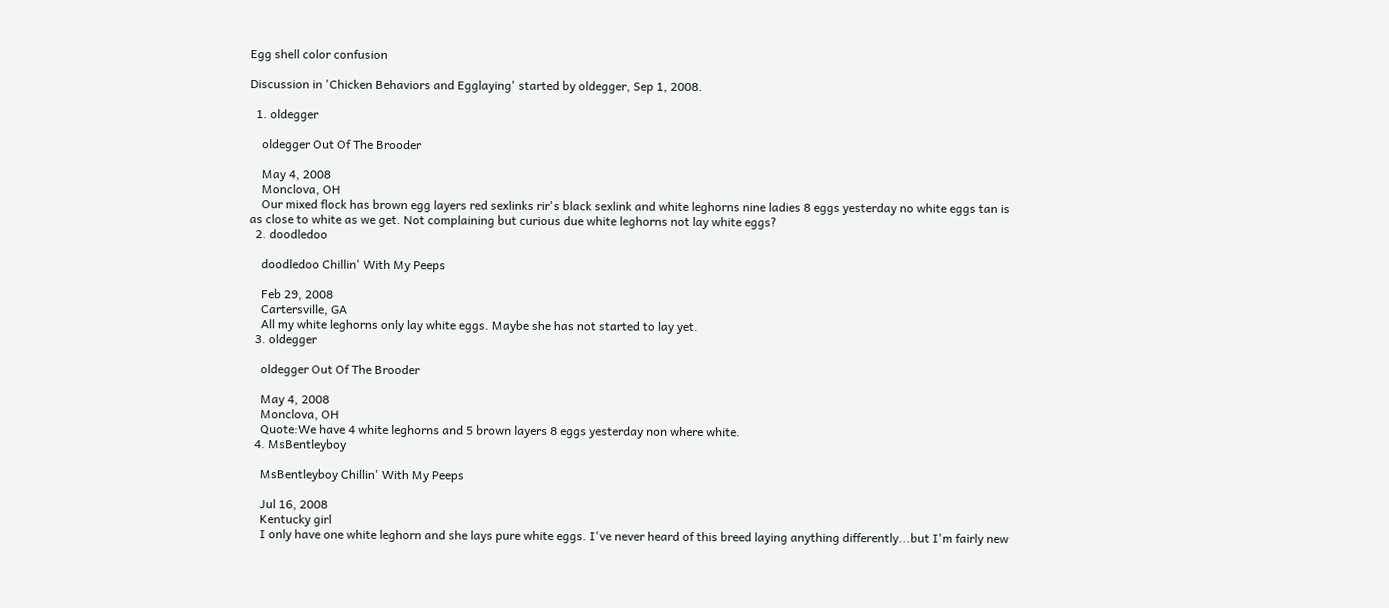Egg shell color confusion

Discussion in 'Chicken Behaviors and Egglaying' started by oldegger, Sep 1, 2008.

  1. oldegger

    oldegger Out Of The Brooder

    May 4, 2008
    Monclova, OH
    Our mixed flock has brown egg layers red sexlinks rir's black sexlink and white leghorns nine ladies 8 eggs yesterday no white eggs tan is as close to white as we get. Not complaining but curious due white leghorns not lay white eggs?
  2. doodledoo

    doodledoo Chillin' With My Peeps

    Feb 29, 2008
    Cartersville, GA
    All my white leghorns only lay white eggs. Maybe she has not started to lay yet.
  3. oldegger

    oldegger Out Of The Brooder

    May 4, 2008
    Monclova, OH
    Quote:We have 4 white leghorns and 5 brown layers 8 eggs yesterday non where white.
  4. MsBentleyboy

    MsBentleyboy Chillin' With My Peeps

    Jul 16, 2008
    Kentucky girl
    I only have one white leghorn and she lays pure white eggs. I've never heard of this breed laying anything differently...but I'm fairly new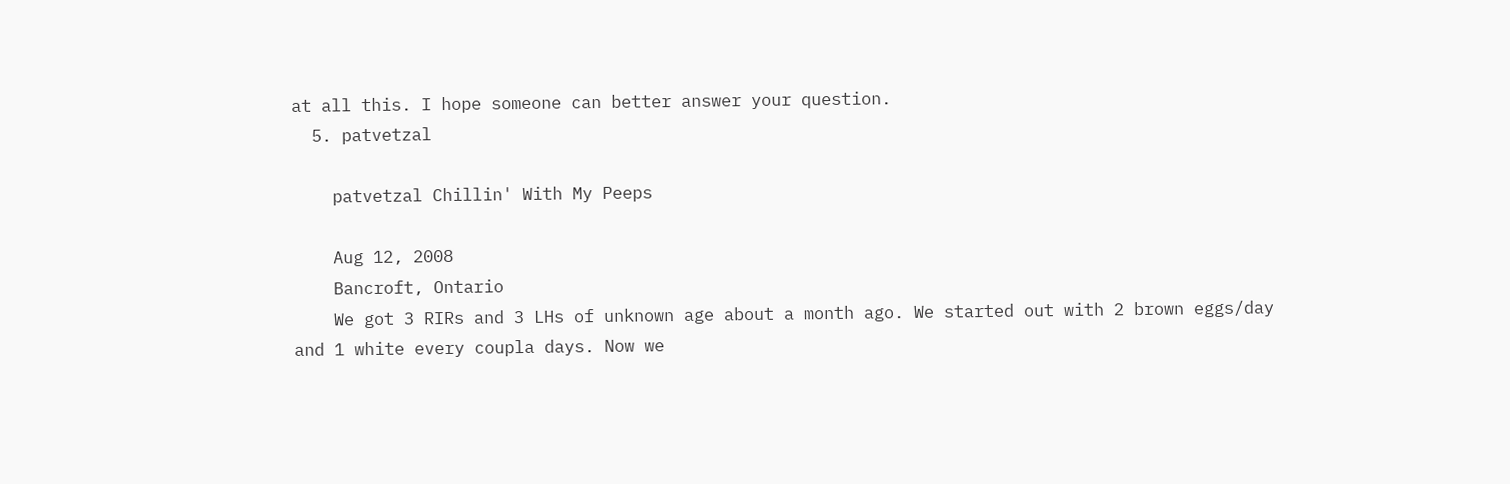at all this. I hope someone can better answer your question.
  5. patvetzal

    patvetzal Chillin' With My Peeps

    Aug 12, 2008
    Bancroft, Ontario
    We got 3 RIRs and 3 LHs of unknown age about a month ago. We started out with 2 brown eggs/day and 1 white every coupla days. Now we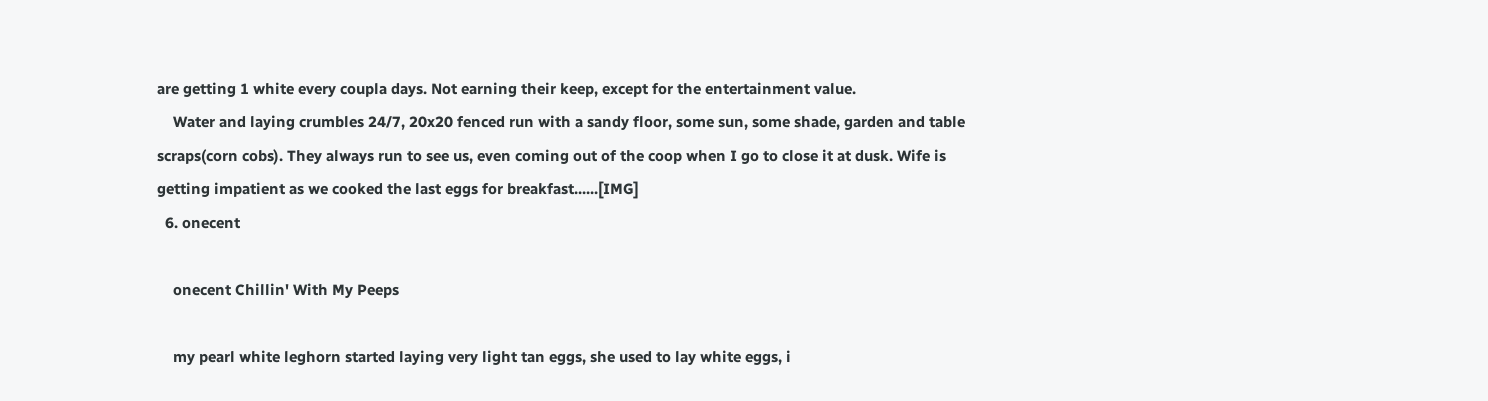are getting 1 white every coupla days. Not earning their keep, except for the entertainment value.
    Water and laying crumbles 24/7, 20x20 fenced run with a sandy floor, some sun, some shade, garden and table scraps(corn cobs). They always run to see us, even coming out of the coop when I go to close it at dusk. Wife is getting impatient as we cooked the last eggs for breakfast......[IMG]
  6. onecent

    onecent Chillin' With My Peeps

    my pearl white leghorn started laying very light tan eggs, she used to lay white eggs, i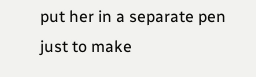put her in a separate pen just to make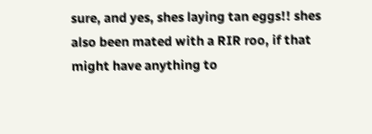sure, and yes, shes laying tan eggs!! shes also been mated with a RIR roo, if that might have anything to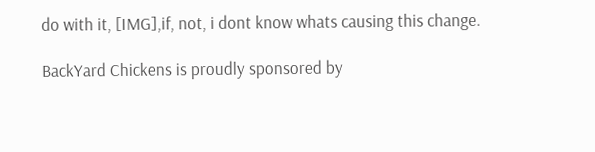do with it, [IMG],if, not, i dont know whats causing this change.

BackYard Chickens is proudly sponsored by